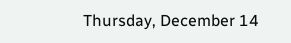Thursday, December 14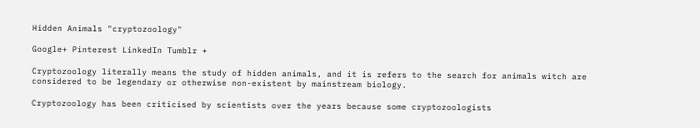Hidden Animals "cryptozoology"

Google+ Pinterest LinkedIn Tumblr +

Cryptozoology literally means the study of hidden animals, and it is refers to the search for animals witch are considered to be legendary or otherwise non-existent by mainstream biology.

Cryptozoology has been criticised by scientists over the years because some cryptozoologists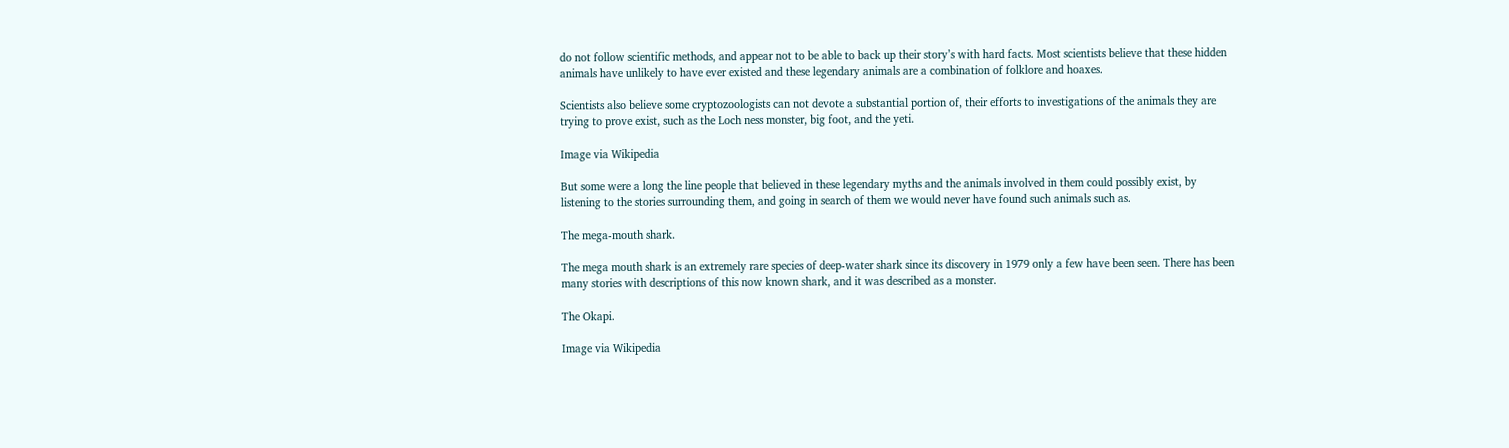do not follow scientific methods, and appear not to be able to back up their story’s with hard facts. Most scientists believe that these hidden animals have unlikely to have ever existed and these legendary animals are a combination of folklore and hoaxes.

Scientists also believe some cryptozoologists can not devote a substantial portion of, their efforts to investigations of the animals they are trying to prove exist, such as the Loch ness monster, big foot, and the yeti.

Image via Wikipedia

But some were a long the line people that believed in these legendary myths and the animals involved in them could possibly exist, by listening to the stories surrounding them, and going in search of them we would never have found such animals such as.

The mega-mouth shark.

The mega mouth shark is an extremely rare species of deep-water shark since its discovery in 1979 only a few have been seen. There has been many stories with descriptions of this now known shark, and it was described as a monster.

The Okapi.

Image via Wikipedia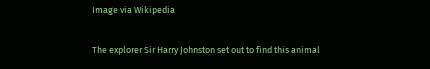Image via Wikipedia

The explorer Sir Harry Johnston set out to find this animal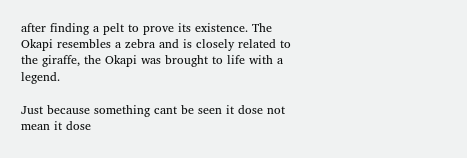after finding a pelt to prove its existence. The Okapi resembles a zebra and is closely related to the giraffe, the Okapi was brought to life with a legend.

Just because something cant be seen it dose not mean it dose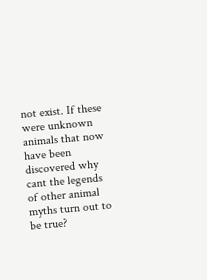not exist. If these were unknown animals that now have been discovered why cant the legends of other animal myths turn out to be true?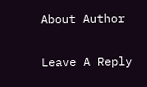About Author

Leave A Reply